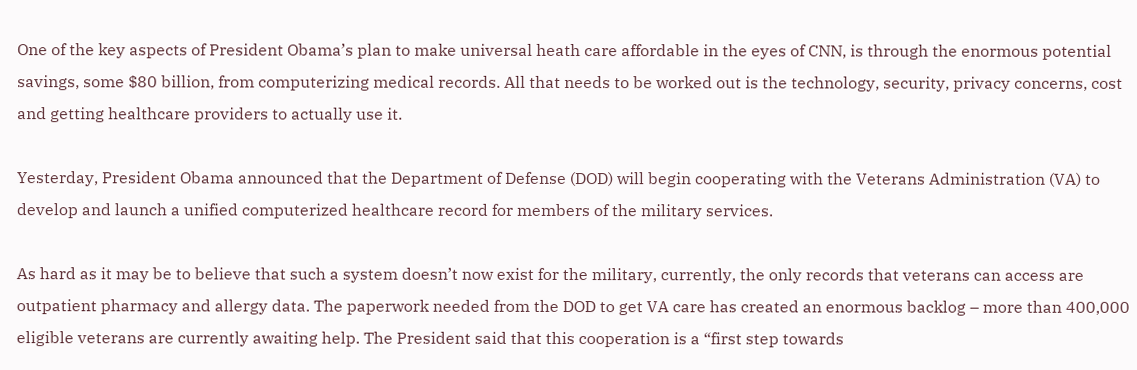One of the key aspects of President Obama’s plan to make universal heath care affordable in the eyes of CNN, is through the enormous potential savings, some $80 billion, from computerizing medical records. All that needs to be worked out is the technology, security, privacy concerns, cost and getting healthcare providers to actually use it.

Yesterday, President Obama announced that the Department of Defense (DOD) will begin cooperating with the Veterans Administration (VA) to develop and launch a unified computerized healthcare record for members of the military services.

As hard as it may be to believe that such a system doesn’t now exist for the military, currently, the only records that veterans can access are outpatient pharmacy and allergy data. The paperwork needed from the DOD to get VA care has created an enormous backlog – more than 400,000 eligible veterans are currently awaiting help. The President said that this cooperation is a “first step towards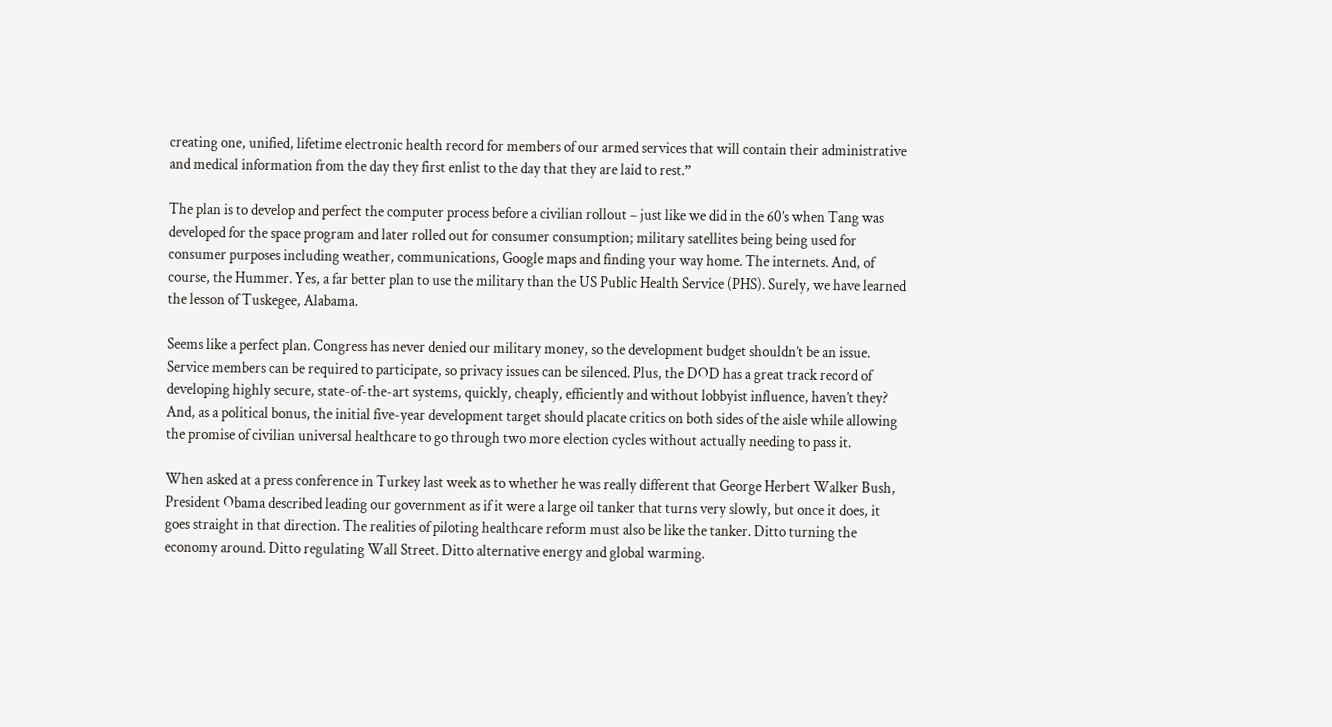creating one, unified, lifetime electronic health record for members of our armed services that will contain their administrative and medical information from the day they first enlist to the day that they are laid to rest.”

The plan is to develop and perfect the computer process before a civilian rollout – just like we did in the 60’s when Tang was developed for the space program and later rolled out for consumer consumption; military satellites being being used for consumer purposes including weather, communications, Google maps and finding your way home. The internets. And, of course, the Hummer. Yes, a far better plan to use the military than the US Public Health Service (PHS). Surely, we have learned the lesson of Tuskegee, Alabama.

Seems like a perfect plan. Congress has never denied our military money, so the development budget shouldn’t be an issue. Service members can be required to participate, so privacy issues can be silenced. Plus, the DOD has a great track record of developing highly secure, state-of-the-art systems, quickly, cheaply, efficiently and without lobbyist influence, haven’t they? And, as a political bonus, the initial five-year development target should placate critics on both sides of the aisle while allowing the promise of civilian universal healthcare to go through two more election cycles without actually needing to pass it.

When asked at a press conference in Turkey last week as to whether he was really different that George Herbert Walker Bush, President Obama described leading our government as if it were a large oil tanker that turns very slowly, but once it does, it goes straight in that direction. The realities of piloting healthcare reform must also be like the tanker. Ditto turning the economy around. Ditto regulating Wall Street. Ditto alternative energy and global warming.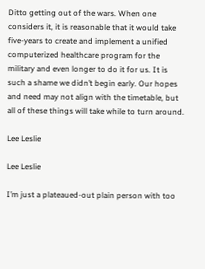Ditto getting out of the wars. When one considers it, it is reasonable that it would take five-years to create and implement a unified computerized healthcare program for the military and even longer to do it for us. It is such a shame we didn’t begin early. Our hopes and need may not align with the timetable, but all of these things will take while to turn around.

Lee Leslie

Lee Leslie

I’m just a plateaued-out plain person with too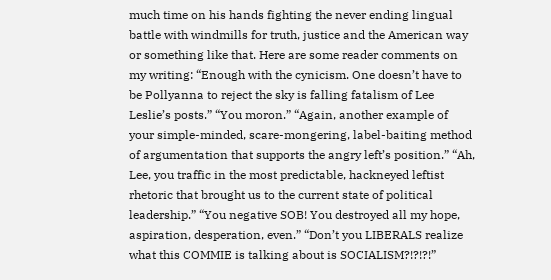much time on his hands fighting the never ending lingual battle with windmills for truth, justice and the American way or something like that. Here are some reader comments on my writing: “Enough with the cynicism. One doesn’t have to be Pollyanna to reject the sky is falling fatalism of Lee Leslie’s posts.” “You moron.” “Again, another example of your simple-minded, scare-mongering, label-baiting method of argumentation that supports the angry left’s position.” “Ah, Lee, you traffic in the most predictable, hackneyed leftist rhetoric that brought us to the current state of political leadership.” “You negative SOB! You destroyed all my hope, aspiration, desperation, even.” “Don’t you LIBERALS realize what this COMMIE is talking about is SOCIALISM?!?!?!”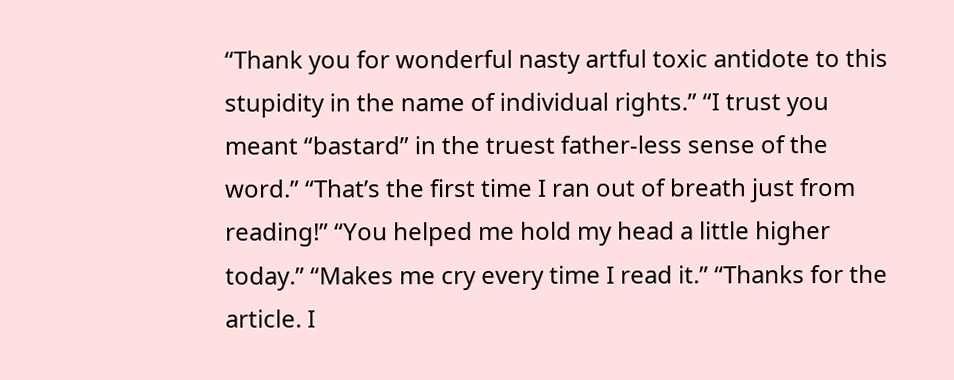“Thank you for wonderful nasty artful toxic antidote to this stupidity in the name of individual rights.” “I trust you meant “bastard” in the truest father-less sense of the word.” “That’s the first time I ran out of breath just from reading!” “You helped me hold my head a little higher today.” “Makes me cry every time I read it.” “Thanks for the article. I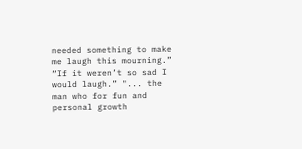needed something to make me laugh this mourning.” “If it weren’t so sad I would laugh.” "... the man who for fun and personal growth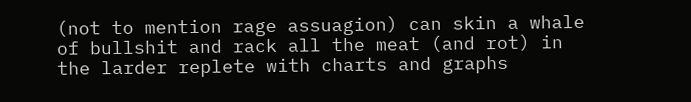(not to mention rage assuagion) can skin a whale of bullshit and rack all the meat (and rot) in the larder replete with charts and graphs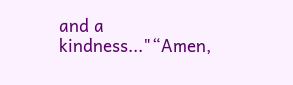and a kindness..."“Amen,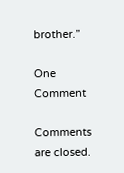brother.”

One Comment

Comments are closed.